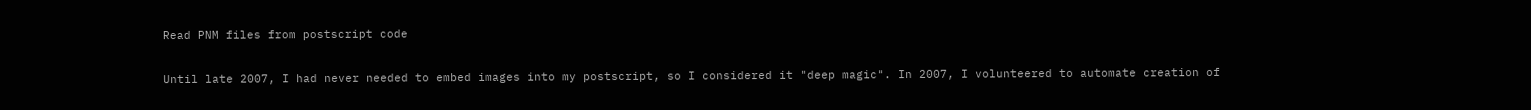Read PNM files from postscript code

Until late 2007, I had never needed to embed images into my postscript, so I considered it "deep magic". In 2007, I volunteered to automate creation of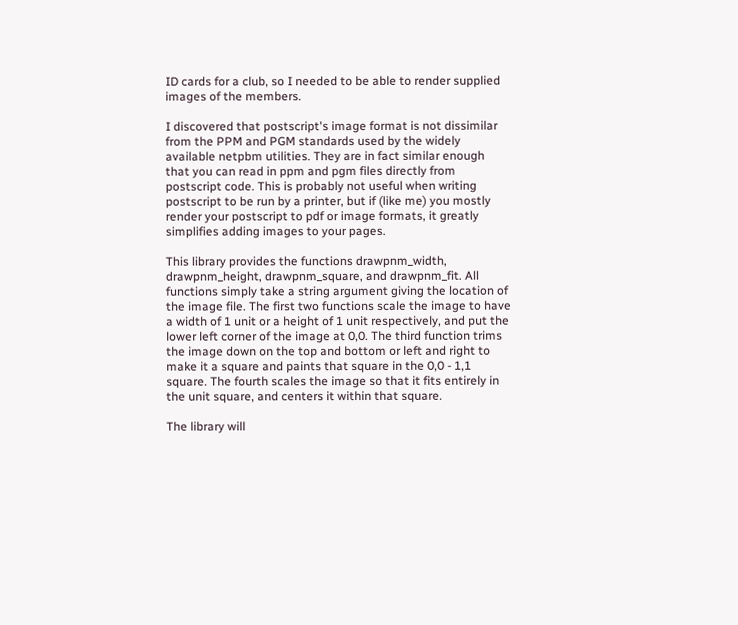ID cards for a club, so I needed to be able to render supplied images of the members.

I discovered that postscript's image format is not dissimilar from the PPM and PGM standards used by the widely available netpbm utilities. They are in fact similar enough that you can read in ppm and pgm files directly from postscript code. This is probably not useful when writing postscript to be run by a printer, but if (like me) you mostly render your postscript to pdf or image formats, it greatly simplifies adding images to your pages.

This library provides the functions drawpnm_width, drawpnm_height, drawpnm_square, and drawpnm_fit. All functions simply take a string argument giving the location of the image file. The first two functions scale the image to have a width of 1 unit or a height of 1 unit respectively, and put the lower left corner of the image at 0,0. The third function trims the image down on the top and bottom or left and right to make it a square and paints that square in the 0,0 - 1,1 square. The fourth scales the image so that it fits entirely in the unit square, and centers it within that square.

The library will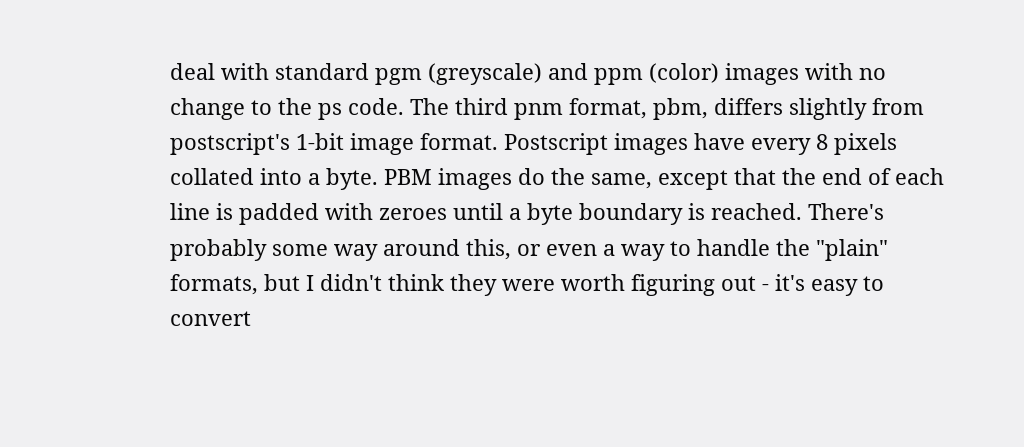deal with standard pgm (greyscale) and ppm (color) images with no change to the ps code. The third pnm format, pbm, differs slightly from postscript's 1-bit image format. Postscript images have every 8 pixels collated into a byte. PBM images do the same, except that the end of each line is padded with zeroes until a byte boundary is reached. There's probably some way around this, or even a way to handle the "plain" formats, but I didn't think they were worth figuring out - it's easy to convert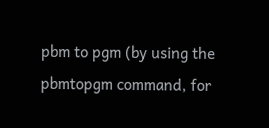pbm to pgm (by using the pbmtopgm command, for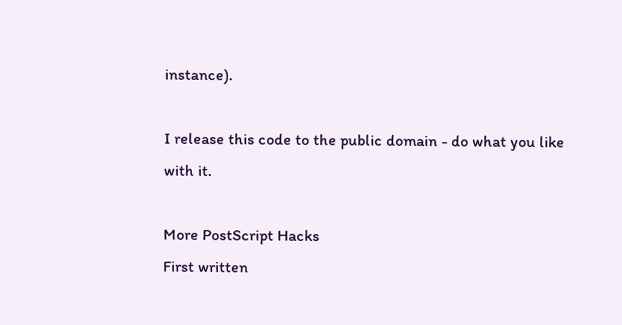instance).

I release this code to the public domain - do what you like with it.

More PostScript Hacks
First written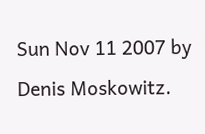Sun Nov 11 2007 by Denis Moskowitz.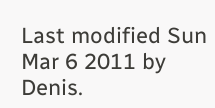Last modified Sun Mar 6 2011 by Denis.